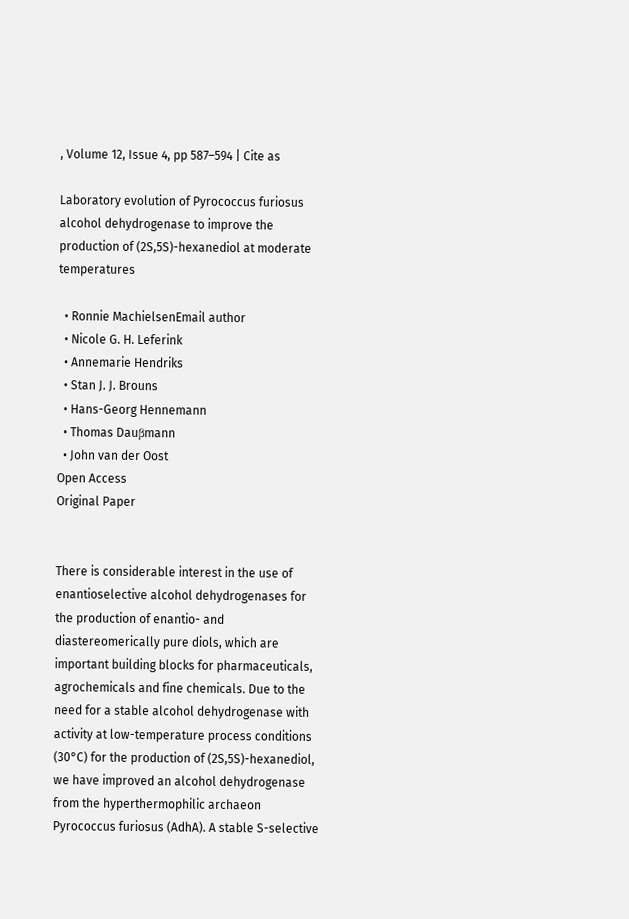, Volume 12, Issue 4, pp 587–594 | Cite as

Laboratory evolution of Pyrococcus furiosus alcohol dehydrogenase to improve the production of (2S,5S)-hexanediol at moderate temperatures

  • Ronnie MachielsenEmail author
  • Nicole G. H. Leferink
  • Annemarie Hendriks
  • Stan J. J. Brouns
  • Hans-Georg Hennemann
  • Thomas Dauβmann
  • John van der Oost
Open Access
Original Paper


There is considerable interest in the use of enantioselective alcohol dehydrogenases for the production of enantio- and diastereomerically pure diols, which are important building blocks for pharmaceuticals, agrochemicals and fine chemicals. Due to the need for a stable alcohol dehydrogenase with activity at low-temperature process conditions (30°C) for the production of (2S,5S)-hexanediol, we have improved an alcohol dehydrogenase from the hyperthermophilic archaeon Pyrococcus furiosus (AdhA). A stable S-selective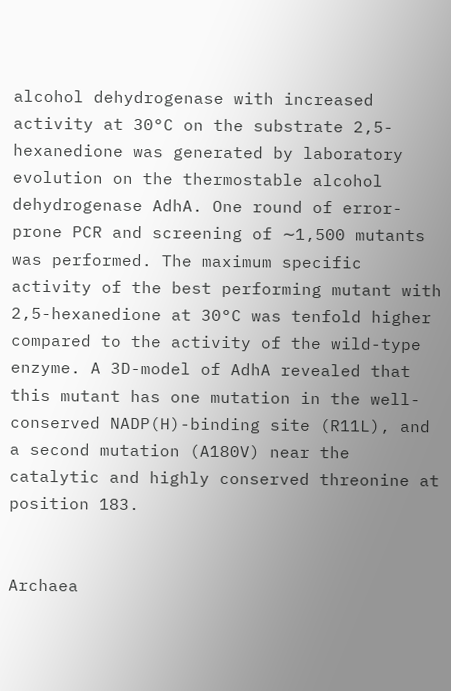alcohol dehydrogenase with increased activity at 30°C on the substrate 2,5-hexanedione was generated by laboratory evolution on the thermostable alcohol dehydrogenase AdhA. One round of error-prone PCR and screening of ∼1,500 mutants was performed. The maximum specific activity of the best performing mutant with 2,5-hexanedione at 30°C was tenfold higher compared to the activity of the wild-type enzyme. A 3D-model of AdhA revealed that this mutant has one mutation in the well-conserved NADP(H)-binding site (R11L), and a second mutation (A180V) near the catalytic and highly conserved threonine at position 183.


Archaea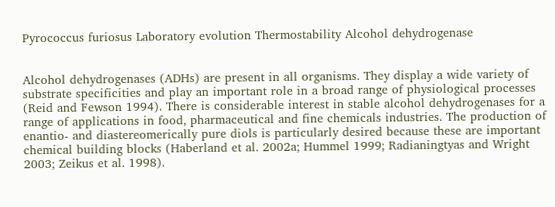Pyrococcus furiosus Laboratory evolution Thermostability Alcohol dehydrogenase


Alcohol dehydrogenases (ADHs) are present in all organisms. They display a wide variety of substrate specificities and play an important role in a broad range of physiological processes (Reid and Fewson 1994). There is considerable interest in stable alcohol dehydrogenases for a range of applications in food, pharmaceutical and fine chemicals industries. The production of enantio- and diastereomerically pure diols is particularly desired because these are important chemical building blocks (Haberland et al. 2002a; Hummel 1999; Radianingtyas and Wright 2003; Zeikus et al. 1998).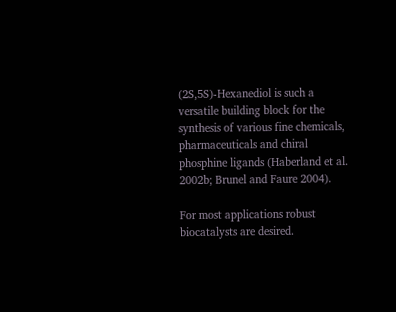(2S,5S)-Hexanediol is such a versatile building block for the synthesis of various fine chemicals, pharmaceuticals and chiral phosphine ligands (Haberland et al. 2002b; Brunel and Faure 2004).

For most applications robust biocatalysts are desired.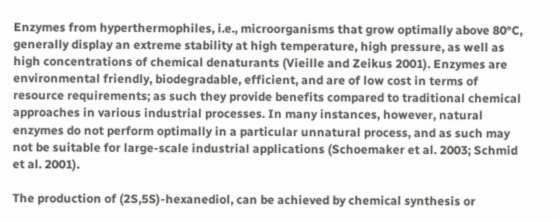Enzymes from hyperthermophiles, i.e., microorganisms that grow optimally above 80°C, generally display an extreme stability at high temperature, high pressure, as well as high concentrations of chemical denaturants (Vieille and Zeikus 2001). Enzymes are environmental friendly, biodegradable, efficient, and are of low cost in terms of resource requirements; as such they provide benefits compared to traditional chemical approaches in various industrial processes. In many instances, however, natural enzymes do not perform optimally in a particular unnatural process, and as such may not be suitable for large-scale industrial applications (Schoemaker et al. 2003; Schmid et al. 2001).

The production of (2S,5S)-hexanediol, can be achieved by chemical synthesis or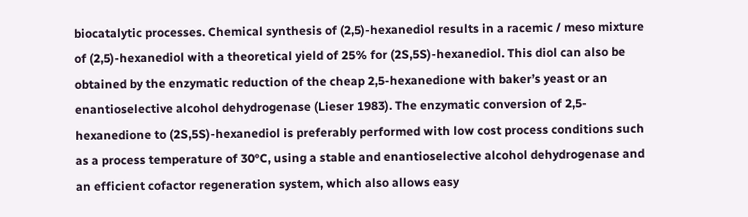biocatalytic processes. Chemical synthesis of (2,5)-hexanediol results in a racemic / meso mixture of (2,5)-hexanediol with a theoretical yield of 25% for (2S,5S)-hexanediol. This diol can also be obtained by the enzymatic reduction of the cheap 2,5-hexanedione with baker’s yeast or an enantioselective alcohol dehydrogenase (Lieser 1983). The enzymatic conversion of 2,5-hexanedione to (2S,5S)-hexanediol is preferably performed with low cost process conditions such as a process temperature of 30°C, using a stable and enantioselective alcohol dehydrogenase and an efficient cofactor regeneration system, which also allows easy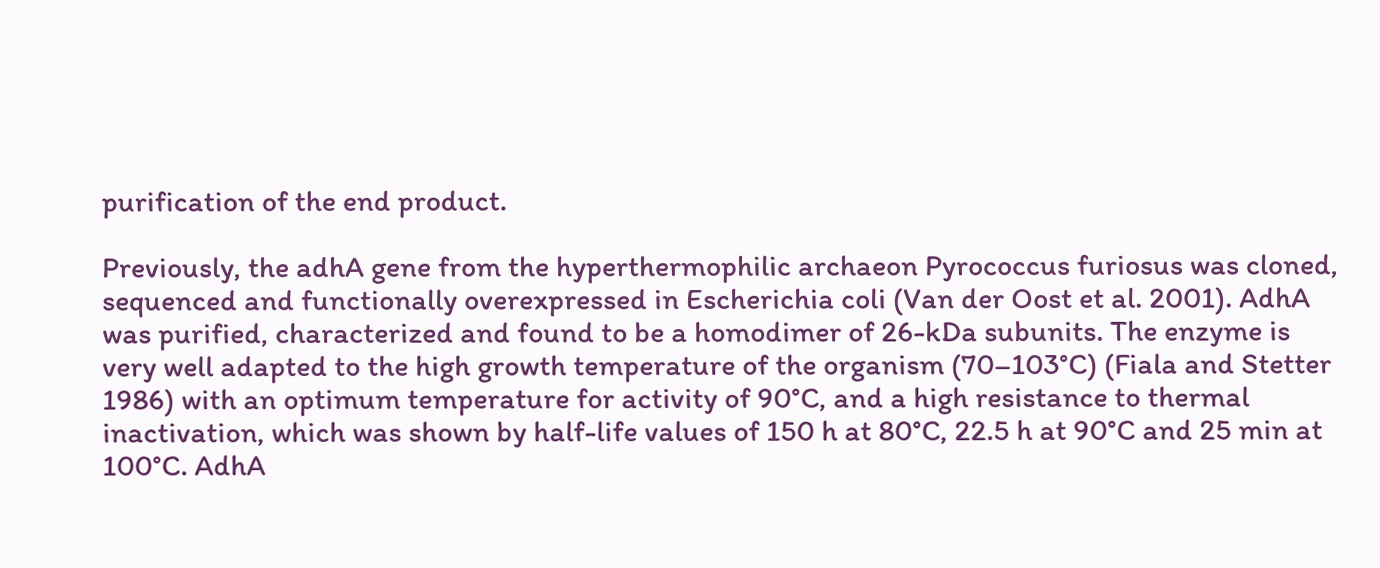purification of the end product.

Previously, the adhA gene from the hyperthermophilic archaeon Pyrococcus furiosus was cloned, sequenced and functionally overexpressed in Escherichia coli (Van der Oost et al. 2001). AdhA was purified, characterized and found to be a homodimer of 26-kDa subunits. The enzyme is very well adapted to the high growth temperature of the organism (70–103°C) (Fiala and Stetter 1986) with an optimum temperature for activity of 90°C, and a high resistance to thermal inactivation, which was shown by half-life values of 150 h at 80°C, 22.5 h at 90°C and 25 min at 100°C. AdhA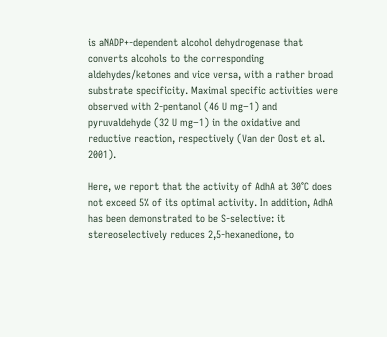is aNADP+-dependent alcohol dehydrogenase that converts alcohols to the corresponding aldehydes/ketones and vice versa, with a rather broad substrate specificity. Maximal specific activities were observed with 2-pentanol (46 U mg−1) and pyruvaldehyde (32 U mg−1) in the oxidative and reductive reaction, respectively (Van der Oost et al. 2001).

Here, we report that the activity of AdhA at 30°C does not exceed 5% of its optimal activity. In addition, AdhA has been demonstrated to be S-selective: it stereoselectively reduces 2,5-hexanedione, to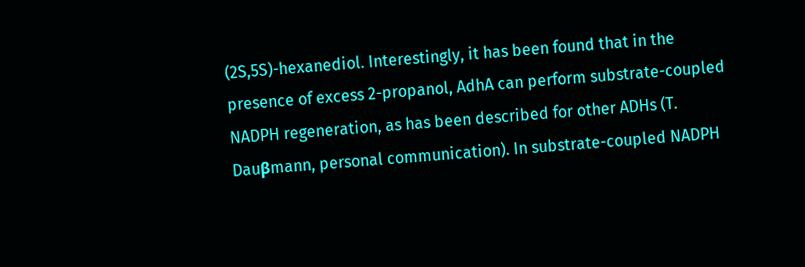(2S,5S)-hexanediol. Interestingly, it has been found that in the presence of excess 2-propanol, AdhA can perform substrate-coupled NADPH regeneration, as has been described for other ADHs (T. Dauβmann, personal communication). In substrate-coupled NADPH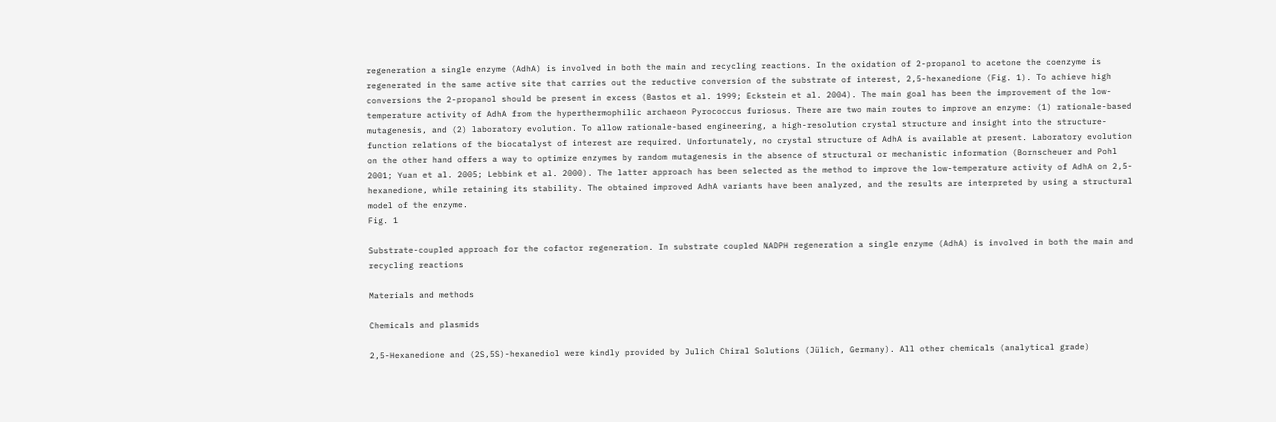regeneration a single enzyme (AdhA) is involved in both the main and recycling reactions. In the oxidation of 2-propanol to acetone the coenzyme is regenerated in the same active site that carries out the reductive conversion of the substrate of interest, 2,5-hexanedione (Fig. 1). To achieve high conversions the 2-propanol should be present in excess (Bastos et al. 1999; Eckstein et al. 2004). The main goal has been the improvement of the low-temperature activity of AdhA from the hyperthermophilic archaeon Pyrococcus furiosus. There are two main routes to improve an enzyme: (1) rationale-based mutagenesis, and (2) laboratory evolution. To allow rationale-based engineering, a high-resolution crystal structure and insight into the structure-function relations of the biocatalyst of interest are required. Unfortunately, no crystal structure of AdhA is available at present. Laboratory evolution on the other hand offers a way to optimize enzymes by random mutagenesis in the absence of structural or mechanistic information (Bornscheuer and Pohl 2001; Yuan et al. 2005; Lebbink et al. 2000). The latter approach has been selected as the method to improve the low-temperature activity of AdhA on 2,5-hexanedione, while retaining its stability. The obtained improved AdhA variants have been analyzed, and the results are interpreted by using a structural model of the enzyme.
Fig. 1

Substrate-coupled approach for the cofactor regeneration. In substrate coupled NADPH regeneration a single enzyme (AdhA) is involved in both the main and recycling reactions

Materials and methods

Chemicals and plasmids

2,5-Hexanedione and (2S,5S)-hexanediol were kindly provided by Julich Chiral Solutions (Jülich, Germany). All other chemicals (analytical grade)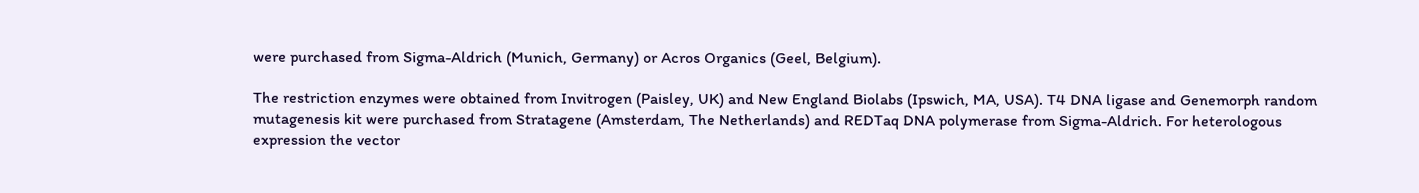were purchased from Sigma-Aldrich (Munich, Germany) or Acros Organics (Geel, Belgium).

The restriction enzymes were obtained from Invitrogen (Paisley, UK) and New England Biolabs (Ipswich, MA, USA). T4 DNA ligase and Genemorph random mutagenesis kit were purchased from Stratagene (Amsterdam, The Netherlands) and REDTaq DNA polymerase from Sigma-Aldrich. For heterologous expression the vector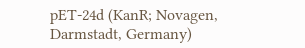pET-24d (KanR; Novagen, Darmstadt, Germany)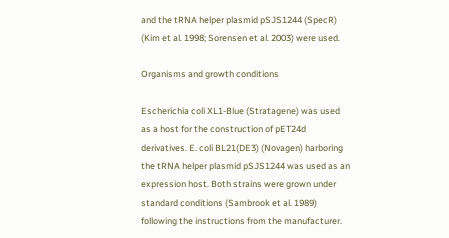and the tRNA helper plasmid pSJS1244 (SpecR) (Kim et al. 1998; Sorensen et al. 2003) were used.

Organisms and growth conditions

Escherichia coli XL1-Blue (Stratagene) was used as a host for the construction of pET24d derivatives. E. coli BL21(DE3) (Novagen) harboring the tRNA helper plasmid pSJS1244 was used as an expression host. Both strains were grown under standard conditions (Sambrook et al. 1989) following the instructions from the manufacturer.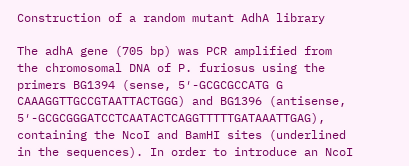Construction of a random mutant AdhA library

The adhA gene (705 bp) was PCR amplified from the chromosomal DNA of P. furiosus using the primers BG1394 (sense, 5′-GCGCGCCATG G CAAAGGTTGCCGTAATTACTGGG) and BG1396 (antisense, 5′-GCGCGGGATCCTCAATACTCAGGTTTTTGATAAATTGAG), containing the NcoI and BamHI sites (underlined in the sequences). In order to introduce an NcoI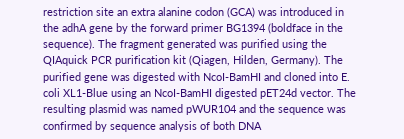restriction site an extra alanine codon (GCA) was introduced in the adhA gene by the forward primer BG1394 (boldface in the sequence). The fragment generated was purified using the QIAquick PCR purification kit (Qiagen, Hilden, Germany). The purified gene was digested with NcoI-BamHI and cloned into E. coli XL1-Blue using an NcoI-BamHI digested pET24d vector. The resulting plasmid was named pWUR104 and the sequence was confirmed by sequence analysis of both DNA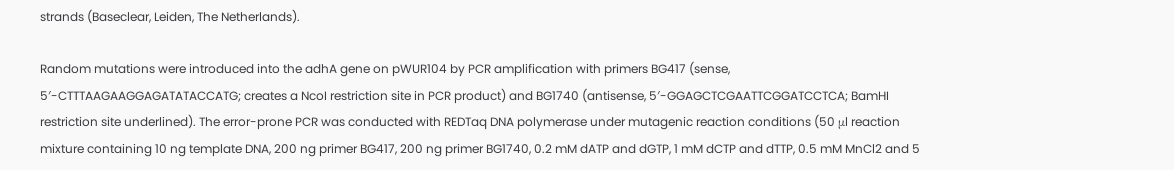strands (Baseclear, Leiden, The Netherlands).

Random mutations were introduced into the adhA gene on pWUR104 by PCR amplification with primers BG417 (sense, 5′-CTTTAAGAAGGAGATATACCATG; creates a NcoI restriction site in PCR product) and BG1740 (antisense, 5′-GGAGCTCGAATTCGGATCCTCA; BamHI restriction site underlined). The error-prone PCR was conducted with REDTaq DNA polymerase under mutagenic reaction conditions (50 μl reaction mixture containing 10 ng template DNA, 200 ng primer BG417, 200 ng primer BG1740, 0.2 mM dATP and dGTP, 1 mM dCTP and dTTP, 0.5 mM MnCl2 and 5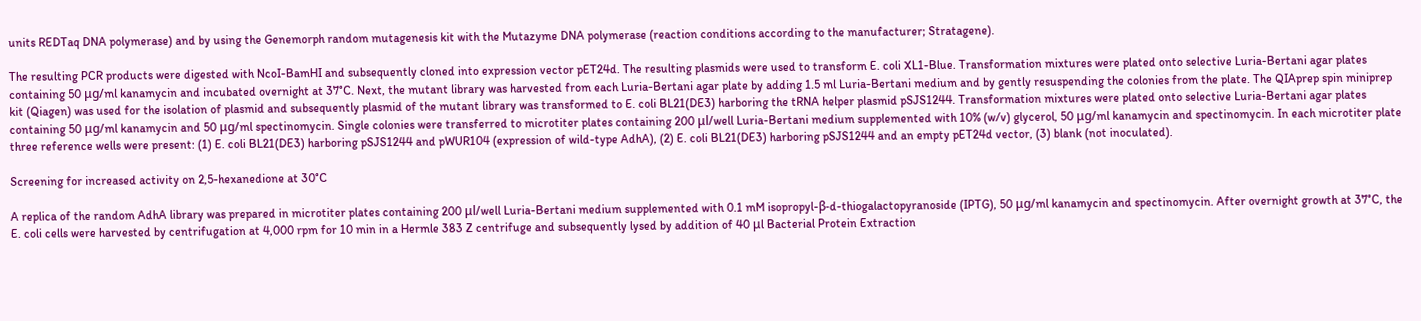units REDTaq DNA polymerase) and by using the Genemorph random mutagenesis kit with the Mutazyme DNA polymerase (reaction conditions according to the manufacturer; Stratagene).

The resulting PCR products were digested with NcoI-BamHI and subsequently cloned into expression vector pET24d. The resulting plasmids were used to transform E. coli XL1-Blue. Transformation mixtures were plated onto selective Luria-Bertani agar plates containing 50 μg/ml kanamycin and incubated overnight at 37°C. Next, the mutant library was harvested from each Luria-Bertani agar plate by adding 1.5 ml Luria-Bertani medium and by gently resuspending the colonies from the plate. The QIAprep spin miniprep kit (Qiagen) was used for the isolation of plasmid and subsequently plasmid of the mutant library was transformed to E. coli BL21(DE3) harboring the tRNA helper plasmid pSJS1244. Transformation mixtures were plated onto selective Luria-Bertani agar plates containing 50 μg/ml kanamycin and 50 μg/ml spectinomycin. Single colonies were transferred to microtiter plates containing 200 μl/well Luria-Bertani medium supplemented with 10% (w/v) glycerol, 50 μg/ml kanamycin and spectinomycin. In each microtiter plate three reference wells were present: (1) E. coli BL21(DE3) harboring pSJS1244 and pWUR104 (expression of wild-type AdhA), (2) E. coli BL21(DE3) harboring pSJS1244 and an empty pET24d vector, (3) blank (not inoculated).

Screening for increased activity on 2,5-hexanedione at 30°C

A replica of the random AdhA library was prepared in microtiter plates containing 200 μl/well Luria-Bertani medium supplemented with 0.1 mM isopropyl-β-d-thiogalactopyranoside (IPTG), 50 μg/ml kanamycin and spectinomycin. After overnight growth at 37°C, the E. coli cells were harvested by centrifugation at 4,000 rpm for 10 min in a Hermle 383 Z centrifuge and subsequently lysed by addition of 40 μl Bacterial Protein Extraction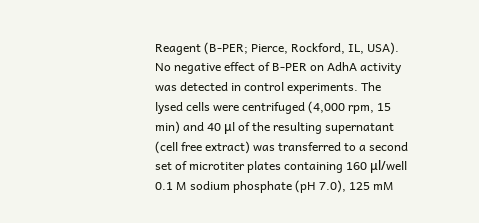Reagent (B-PER; Pierce, Rockford, IL, USA). No negative effect of B-PER on AdhA activity was detected in control experiments. The lysed cells were centrifuged (4,000 rpm, 15 min) and 40 μl of the resulting supernatant (cell free extract) was transferred to a second set of microtiter plates containing 160 μl/well 0.1 M sodium phosphate (pH 7.0), 125 mM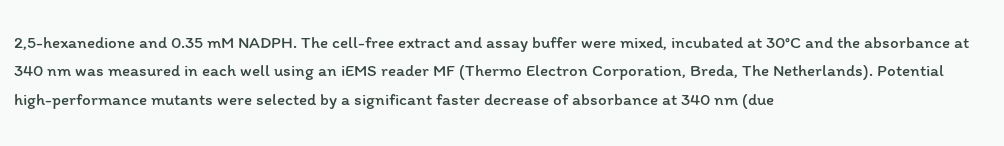2,5-hexanedione and 0.35 mM NADPH. The cell-free extract and assay buffer were mixed, incubated at 30°C and the absorbance at 340 nm was measured in each well using an iEMS reader MF (Thermo Electron Corporation, Breda, The Netherlands). Potential high-performance mutants were selected by a significant faster decrease of absorbance at 340 nm (due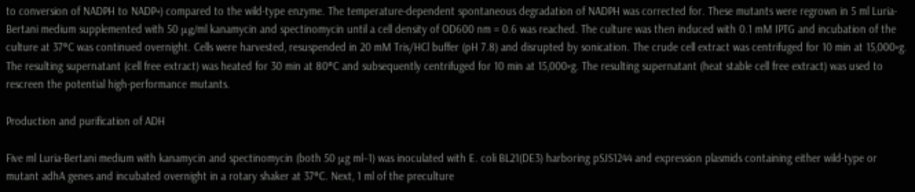to conversion of NADPH to NADP+) compared to the wild-type enzyme. The temperature-dependent spontaneous degradation of NADPH was corrected for. These mutants were regrown in 5 ml Luria-Bertani medium supplemented with 50 μg/ml kanamycin and spectinomycin until a cell density of OD600 nm = 0.6 was reached. The culture was then induced with 0.1 mM IPTG and incubation of the culture at 37°C was continued overnight. Cells were harvested, resuspended in 20 mM Tris/HCl buffer (pH 7.8) and disrupted by sonication. The crude cell extract was centrifuged for 10 min at 15,000×g. The resulting supernatant (cell free extract) was heated for 30 min at 80°C and subsequently centrifuged for 10 min at 15,000×g. The resulting supernatant (heat stable cell free extract) was used to rescreen the potential high-performance mutants.

Production and purification of ADH

Five ml Luria-Bertani medium with kanamycin and spectinomycin (both 50 μg ml−1) was inoculated with E. coli BL21(DE3) harboring pSJS1244 and expression plasmids containing either wild-type or mutant adhA genes and incubated overnight in a rotary shaker at 37°C. Next, 1 ml of the preculture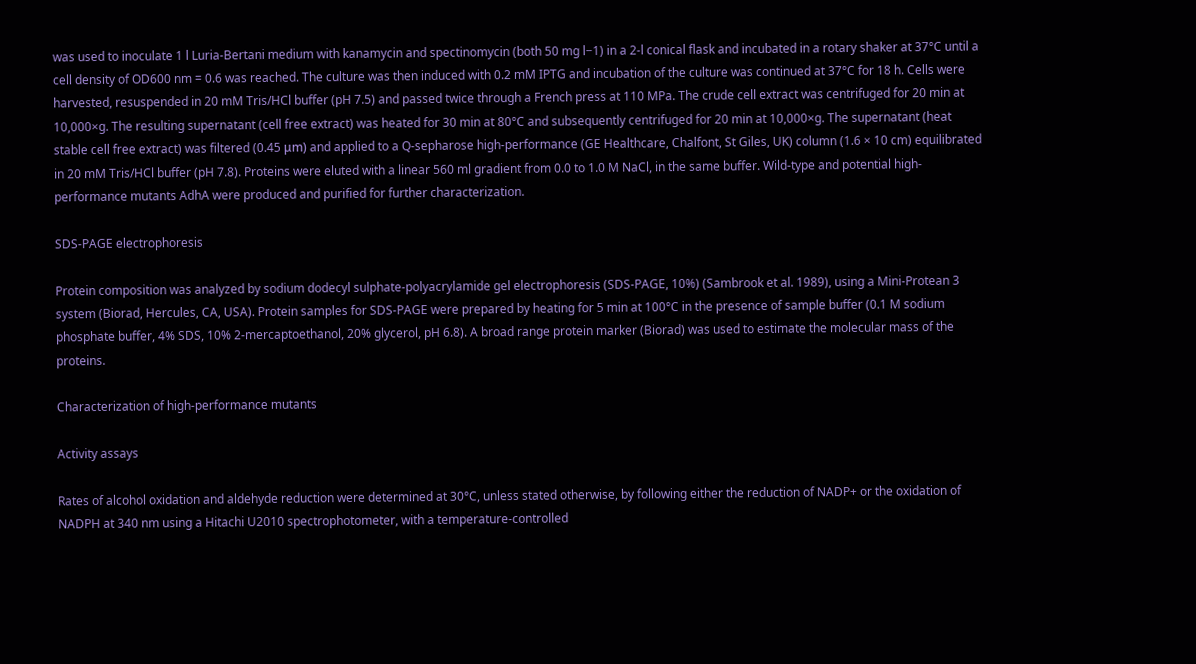was used to inoculate 1 l Luria-Bertani medium with kanamycin and spectinomycin (both 50 mg l−1) in a 2-l conical flask and incubated in a rotary shaker at 37°C until a cell density of OD600 nm = 0.6 was reached. The culture was then induced with 0.2 mM IPTG and incubation of the culture was continued at 37°C for 18 h. Cells were harvested, resuspended in 20 mM Tris/HCl buffer (pH 7.5) and passed twice through a French press at 110 MPa. The crude cell extract was centrifuged for 20 min at 10,000×g. The resulting supernatant (cell free extract) was heated for 30 min at 80°C and subsequently centrifuged for 20 min at 10,000×g. The supernatant (heat stable cell free extract) was filtered (0.45 μm) and applied to a Q-sepharose high-performance (GE Healthcare, Chalfont, St Giles, UK) column (1.6 × 10 cm) equilibrated in 20 mM Tris/HCl buffer (pH 7.8). Proteins were eluted with a linear 560 ml gradient from 0.0 to 1.0 M NaCl, in the same buffer. Wild-type and potential high-performance mutants AdhA were produced and purified for further characterization.

SDS-PAGE electrophoresis

Protein composition was analyzed by sodium dodecyl sulphate-polyacrylamide gel electrophoresis (SDS-PAGE, 10%) (Sambrook et al. 1989), using a Mini-Protean 3 system (Biorad, Hercules, CA, USA). Protein samples for SDS-PAGE were prepared by heating for 5 min at 100°C in the presence of sample buffer (0.1 M sodium phosphate buffer, 4% SDS, 10% 2-mercaptoethanol, 20% glycerol, pH 6.8). A broad range protein marker (Biorad) was used to estimate the molecular mass of the proteins.

Characterization of high-performance mutants

Activity assays

Rates of alcohol oxidation and aldehyde reduction were determined at 30°C, unless stated otherwise, by following either the reduction of NADP+ or the oxidation of NADPH at 340 nm using a Hitachi U2010 spectrophotometer, with a temperature-controlled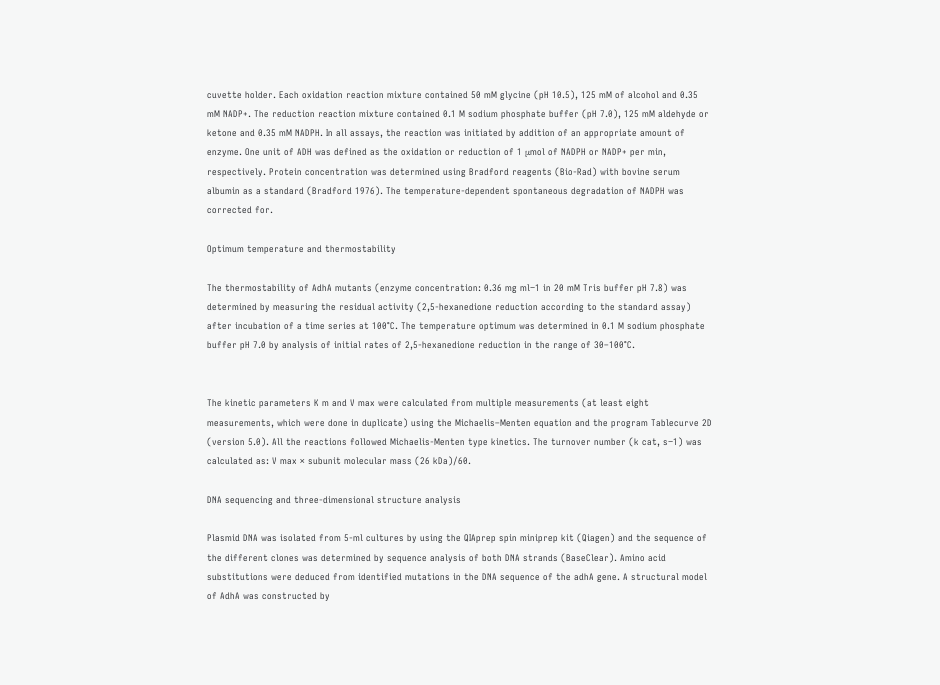cuvette holder. Each oxidation reaction mixture contained 50 mM glycine (pH 10.5), 125 mM of alcohol and 0.35 mM NADP+. The reduction reaction mixture contained 0.1 M sodium phosphate buffer (pH 7.0), 125 mM aldehyde or ketone and 0.35 mM NADPH. In all assays, the reaction was initiated by addition of an appropriate amount of enzyme. One unit of ADH was defined as the oxidation or reduction of 1 μmol of NADPH or NADP+ per min, respectively. Protein concentration was determined using Bradford reagents (Bio-Rad) with bovine serum albumin as a standard (Bradford 1976). The temperature-dependent spontaneous degradation of NADPH was corrected for.

Optimum temperature and thermostability

The thermostability of AdhA mutants (enzyme concentration: 0.36 mg ml−1 in 20 mM Tris buffer pH 7.8) was determined by measuring the residual activity (2,5-hexanedione reduction according to the standard assay) after incubation of a time series at 100°C. The temperature optimum was determined in 0.1 M sodium phosphate buffer pH 7.0 by analysis of initial rates of 2,5-hexanedione reduction in the range of 30–100°C.


The kinetic parameters K m and V max were calculated from multiple measurements (at least eight measurements, which were done in duplicate) using the Michaelis–Menten equation and the program Tablecurve 2D (version 5.0). All the reactions followed Michaelis-Menten type kinetics. The turnover number (k cat, s−1) was calculated as: V max × subunit molecular mass (26 kDa)/60.

DNA sequencing and three-dimensional structure analysis

Plasmid DNA was isolated from 5-ml cultures by using the QIAprep spin miniprep kit (Qiagen) and the sequence of the different clones was determined by sequence analysis of both DNA strands (BaseClear). Amino acid substitutions were deduced from identified mutations in the DNA sequence of the adhA gene. A structural model of AdhA was constructed by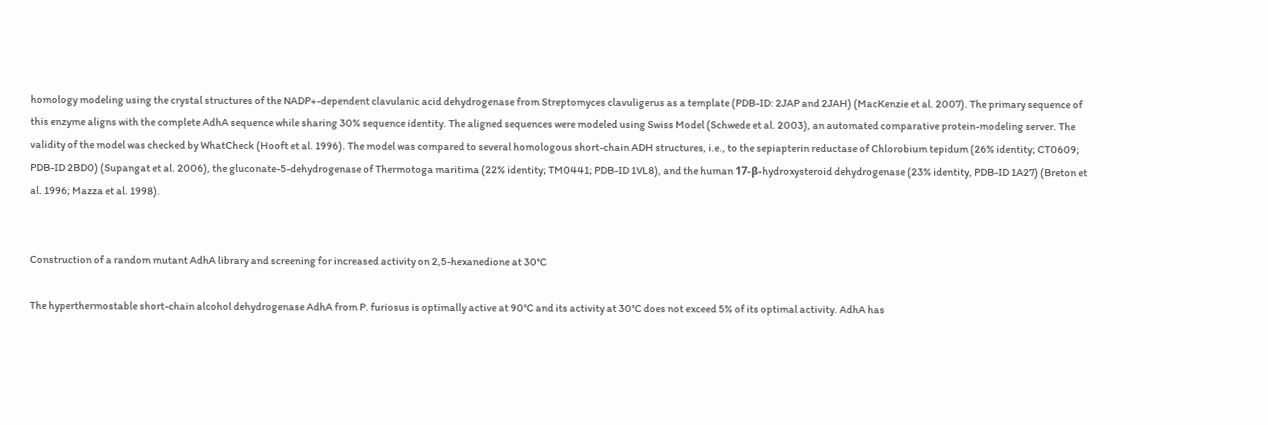homology modeling using the crystal structures of the NADP+-dependent clavulanic acid dehydrogenase from Streptomyces clavuligerus as a template (PDB-ID: 2JAP and 2JAH) (MacKenzie et al. 2007). The primary sequence of this enzyme aligns with the complete AdhA sequence while sharing 30% sequence identity. The aligned sequences were modeled using Swiss Model (Schwede et al. 2003), an automated comparative protein-modeling server. The validity of the model was checked by WhatCheck (Hooft et al. 1996). The model was compared to several homologous short-chain ADH structures, i.e., to the sepiapterin reductase of Chlorobium tepidum (26% identity; CT0609; PDB-ID 2BD0) (Supangat et al. 2006), the gluconate-5-dehydrogenase of Thermotoga maritima (22% identity; TM0441; PDB-ID 1VL8), and the human 17-β-hydroxysteroid dehydrogenase (23% identity, PDB-ID 1A27) (Breton et al. 1996; Mazza et al. 1998).


Construction of a random mutant AdhA library and screening for increased activity on 2,5-hexanedione at 30°C

The hyperthermostable short-chain alcohol dehydrogenase AdhA from P. furiosus is optimally active at 90°C and its activity at 30°C does not exceed 5% of its optimal activity. AdhA has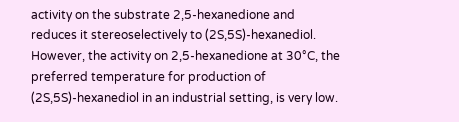activity on the substrate 2,5-hexanedione and reduces it stereoselectively to (2S,5S)-hexanediol. However, the activity on 2,5-hexanedione at 30°C, the preferred temperature for production of (2S,5S)-hexanediol in an industrial setting, is very low.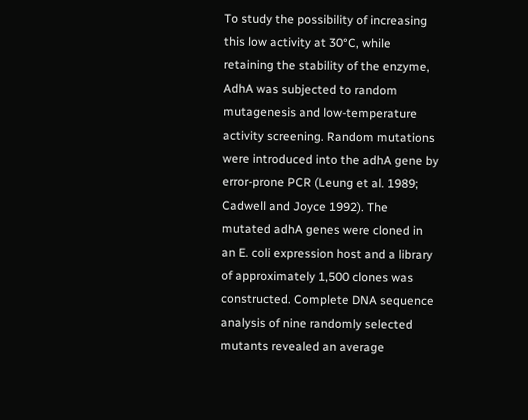To study the possibility of increasing this low activity at 30°C, while retaining the stability of the enzyme, AdhA was subjected to random mutagenesis and low-temperature activity screening. Random mutations were introduced into the adhA gene by error-prone PCR (Leung et al. 1989; Cadwell and Joyce 1992). The mutated adhA genes were cloned in an E. coli expression host and a library of approximately 1,500 clones was constructed. Complete DNA sequence analysis of nine randomly selected mutants revealed an average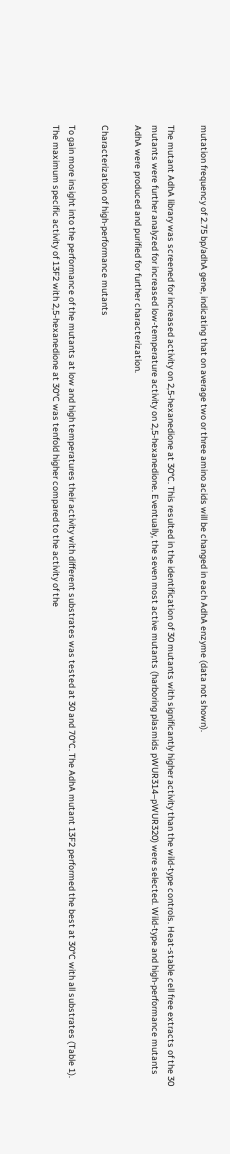mutation frequency of 2.75 bp/adhA gene, indicating that on average two or three amino acids will be changed in each AdhA enzyme (data not shown).

The mutant AdhA library was screened for increased activity on 2,5-hexanedione at 30°C. This resulted in the identification of 30 mutants with significantly higher activity than the wild-type controls. Heat-stable cell free extracts of the 30 mutants were further analyzed for increased low-temperature activity on 2,5-hexanedione. Eventually, the seven most active mutants (harboring plasmids pWUR314–pWUR320) were selected. Wild-type and high-performance mutants AdhA were produced and purified for further characterization.

Characterization of high-performance mutants

To gain more insight into the performance of the mutants at low and high temperatures their activity with different substrates was tested at 30 and 70°C. The AdhA mutant 13F2 performed the best at 30°C with all substrates (Table 1). The maximum specific activity of 13F2 with 2,5-hexanedione at 30°C was tenfold higher compared to the activity of the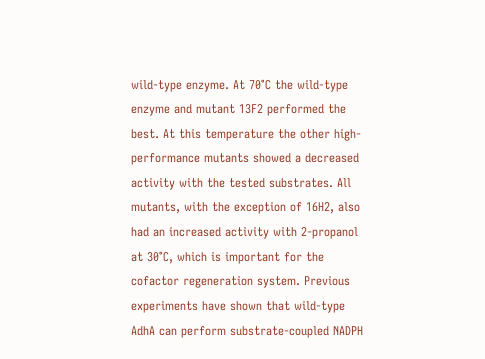wild-type enzyme. At 70°C the wild-type enzyme and mutant 13F2 performed the best. At this temperature the other high-performance mutants showed a decreased activity with the tested substrates. All mutants, with the exception of 16H2, also had an increased activity with 2-propanol at 30°C, which is important for the cofactor regeneration system. Previous experiments have shown that wild-type AdhA can perform substrate-coupled NADPH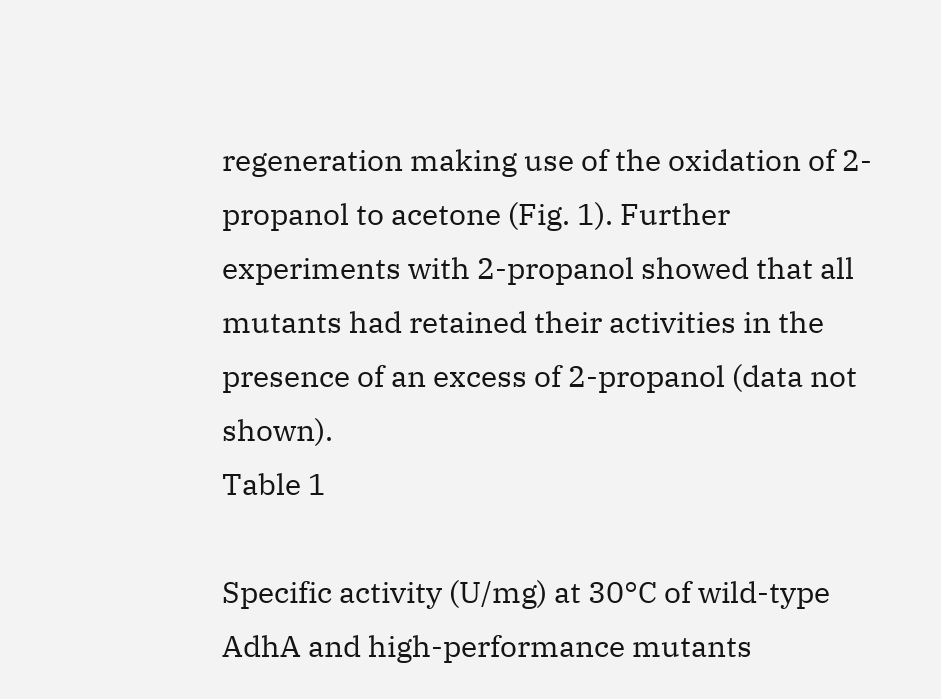regeneration making use of the oxidation of 2-propanol to acetone (Fig. 1). Further experiments with 2-propanol showed that all mutants had retained their activities in the presence of an excess of 2-propanol (data not shown).
Table 1

Specific activity (U/mg) at 30°C of wild-type AdhA and high-performance mutants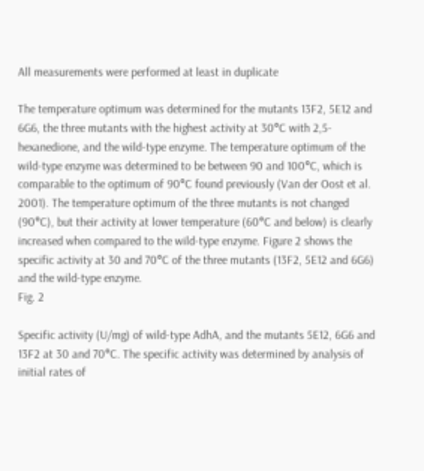All measurements were performed at least in duplicate

The temperature optimum was determined for the mutants 13F2, 5E12 and 6G6, the three mutants with the highest activity at 30°C with 2,5-hexanedione, and the wild-type enzyme. The temperature optimum of the wild-type enzyme was determined to be between 90 and 100°C, which is comparable to the optimum of 90°C found previously (Van der Oost et al. 2001). The temperature optimum of the three mutants is not changed (90°C), but their activity at lower temperature (60°C and below) is clearly increased when compared to the wild-type enzyme. Figure 2 shows the specific activity at 30 and 70°C of the three mutants (13F2, 5E12 and 6G6) and the wild-type enzyme.
Fig. 2

Specific activity (U/mg) of wild-type AdhA, and the mutants 5E12, 6G6 and 13F2 at 30 and 70°C. The specific activity was determined by analysis of initial rates of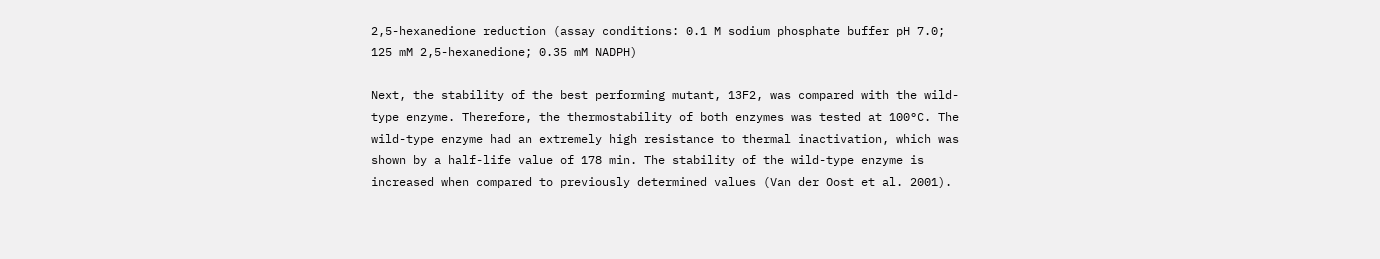2,5-hexanedione reduction (assay conditions: 0.1 M sodium phosphate buffer pH 7.0; 125 mM 2,5-hexanedione; 0.35 mM NADPH)

Next, the stability of the best performing mutant, 13F2, was compared with the wild-type enzyme. Therefore, the thermostability of both enzymes was tested at 100°C. The wild-type enzyme had an extremely high resistance to thermal inactivation, which was shown by a half-life value of 178 min. The stability of the wild-type enzyme is increased when compared to previously determined values (Van der Oost et al. 2001).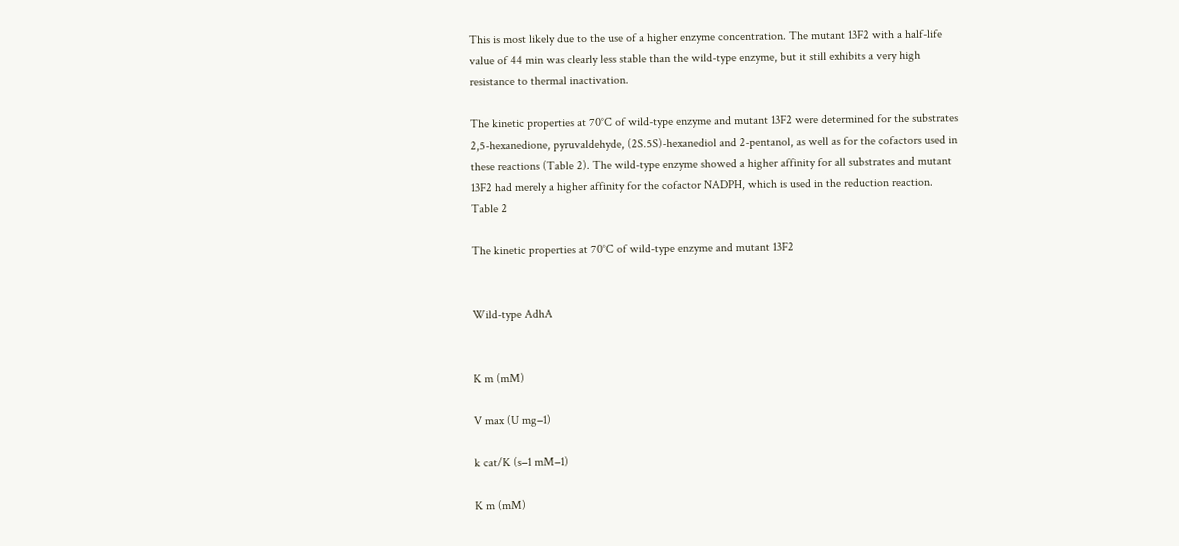This is most likely due to the use of a higher enzyme concentration. The mutant 13F2 with a half-life value of 44 min was clearly less stable than the wild-type enzyme, but it still exhibits a very high resistance to thermal inactivation.

The kinetic properties at 70°C of wild-type enzyme and mutant 13F2 were determined for the substrates 2,5-hexanedione, pyruvaldehyde, (2S.5S)-hexanediol and 2-pentanol, as well as for the cofactors used in these reactions (Table 2). The wild-type enzyme showed a higher affinity for all substrates and mutant 13F2 had merely a higher affinity for the cofactor NADPH, which is used in the reduction reaction.
Table 2

The kinetic properties at 70°C of wild-type enzyme and mutant 13F2


Wild-type AdhA


K m (mM)

V max (U mg−1)

k cat/K (s−1 mM−1)

K m (mM)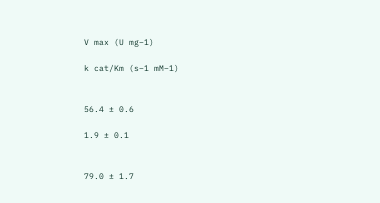V max (U mg−1)

k cat/Km (s−1 mM−1)


56.4 ± 0.6

1.9 ± 0.1


79.0 ± 1.7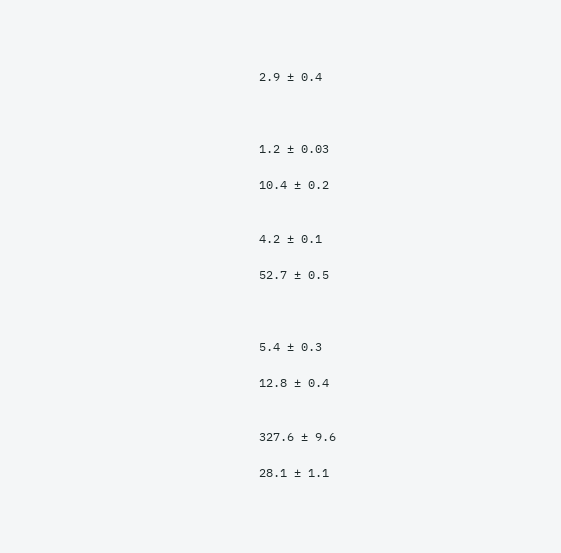2.9 ± 0.4



1.2 ± 0.03

10.4 ± 0.2


4.2 ± 0.1

52.7 ± 0.5



5.4 ± 0.3

12.8 ± 0.4


327.6 ± 9.6

28.1 ± 1.1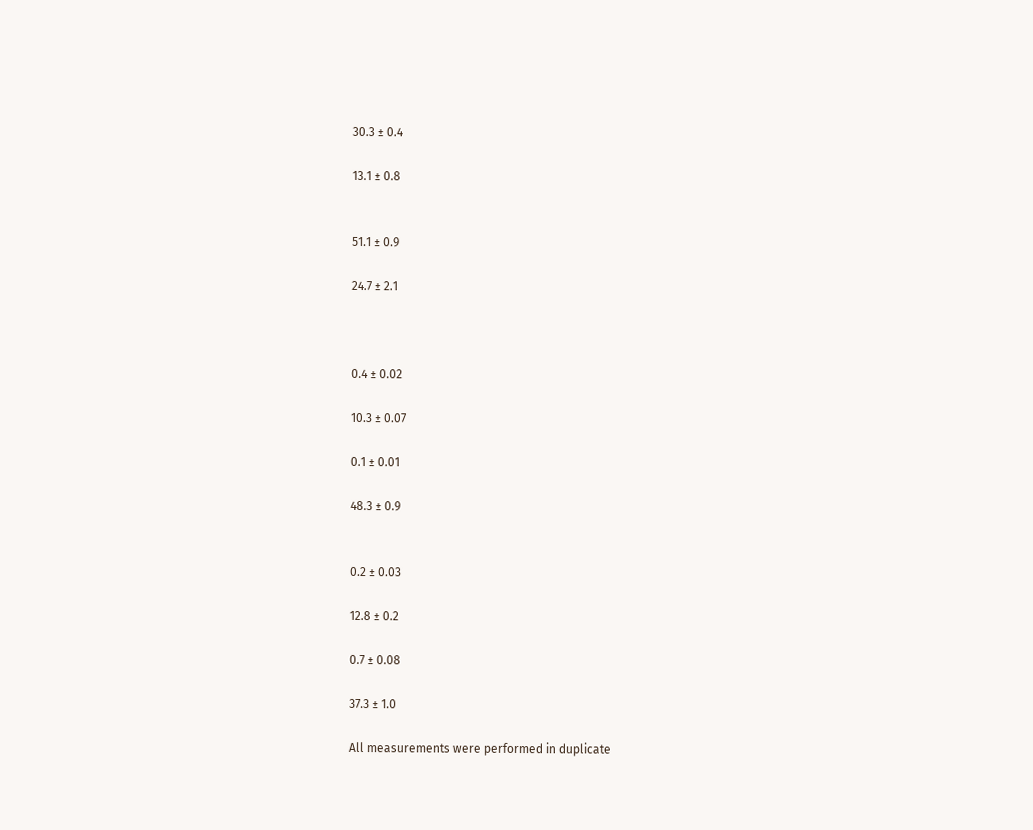30.3 ± 0.4

13.1 ± 0.8


51.1 ± 0.9

24.7 ± 2.1



0.4 ± 0.02

10.3 ± 0.07

0.1 ± 0.01

48.3 ± 0.9


0.2 ± 0.03

12.8 ± 0.2

0.7 ± 0.08

37.3 ± 1.0

All measurements were performed in duplicate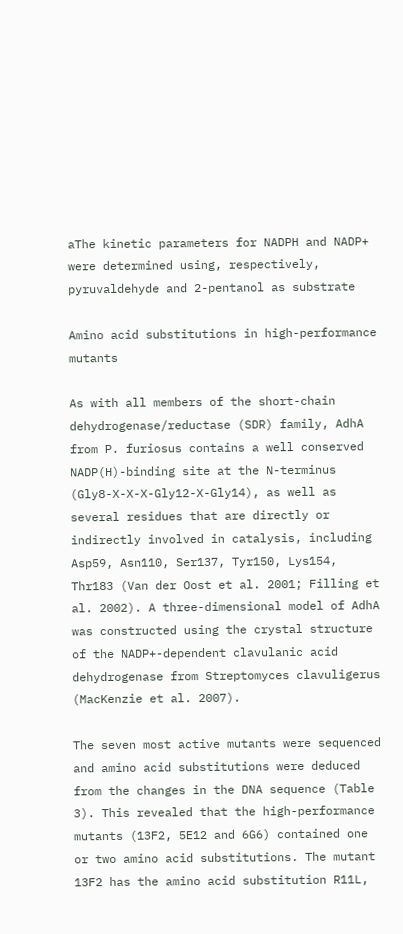aThe kinetic parameters for NADPH and NADP+ were determined using, respectively, pyruvaldehyde and 2-pentanol as substrate

Amino acid substitutions in high-performance mutants

As with all members of the short-chain dehydrogenase/reductase (SDR) family, AdhA from P. furiosus contains a well conserved NADP(H)-binding site at the N-terminus (Gly8-X-X-X-Gly12-X-Gly14), as well as several residues that are directly or indirectly involved in catalysis, including Asp59, Asn110, Ser137, Tyr150, Lys154, Thr183 (Van der Oost et al. 2001; Filling et al. 2002). A three-dimensional model of AdhA was constructed using the crystal structure of the NADP+-dependent clavulanic acid dehydrogenase from Streptomyces clavuligerus (MacKenzie et al. 2007).

The seven most active mutants were sequenced and amino acid substitutions were deduced from the changes in the DNA sequence (Table 3). This revealed that the high-performance mutants (13F2, 5E12 and 6G6) contained one or two amino acid substitutions. The mutant 13F2 has the amino acid substitution R11L,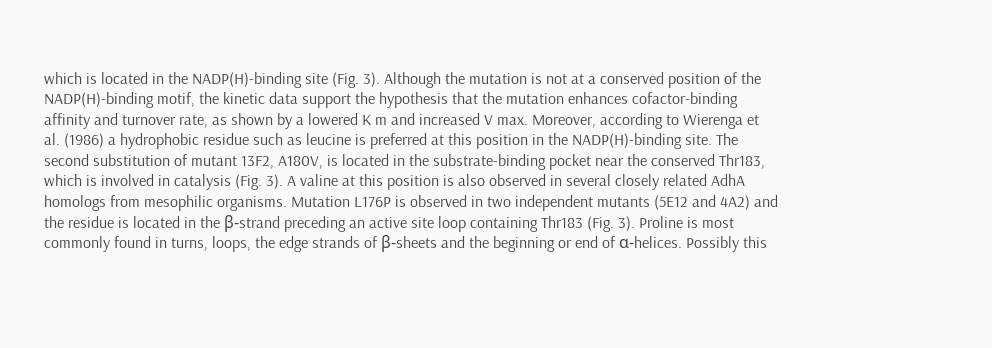which is located in the NADP(H)-binding site (Fig. 3). Although the mutation is not at a conserved position of the NADP(H)-binding motif, the kinetic data support the hypothesis that the mutation enhances cofactor-binding affinity and turnover rate, as shown by a lowered K m and increased V max. Moreover, according to Wierenga et al. (1986) a hydrophobic residue such as leucine is preferred at this position in the NADP(H)-binding site. The second substitution of mutant 13F2, A180V, is located in the substrate-binding pocket near the conserved Thr183, which is involved in catalysis (Fig. 3). A valine at this position is also observed in several closely related AdhA homologs from mesophilic organisms. Mutation L176P is observed in two independent mutants (5E12 and 4A2) and the residue is located in the β-strand preceding an active site loop containing Thr183 (Fig. 3). Proline is most commonly found in turns, loops, the edge strands of β-sheets and the beginning or end of α-helices. Possibly this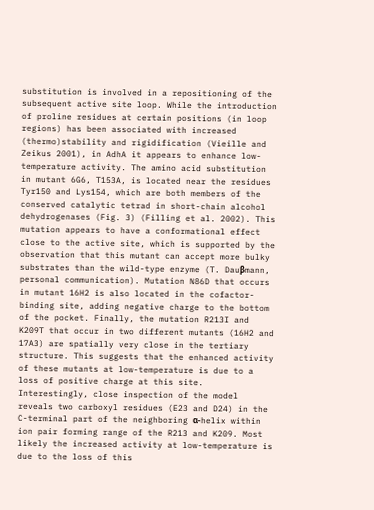substitution is involved in a repositioning of the subsequent active site loop. While the introduction of proline residues at certain positions (in loop regions) has been associated with increased (thermo)stability and rigidification (Vieille and Zeikus 2001), in AdhA it appears to enhance low-temperature activity. The amino acid substitution in mutant 6G6, T153A, is located near the residues Tyr150 and Lys154, which are both members of the conserved catalytic tetrad in short-chain alcohol dehydrogenases (Fig. 3) (Filling et al. 2002). This mutation appears to have a conformational effect close to the active site, which is supported by the observation that this mutant can accept more bulky substrates than the wild-type enzyme (T. Dauβmann, personal communication). Mutation N86D that occurs in mutant 16H2 is also located in the cofactor-binding site, adding negative charge to the bottom of the pocket. Finally, the mutation R213I and K209T that occur in two different mutants (16H2 and 17A3) are spatially very close in the tertiary structure. This suggests that the enhanced activity of these mutants at low-temperature is due to a loss of positive charge at this site. Interestingly, close inspection of the model reveals two carboxyl residues (E23 and D24) in the C-terminal part of the neighboring α-helix within ion pair forming range of the R213 and K209. Most likely the increased activity at low-temperature is due to the loss of this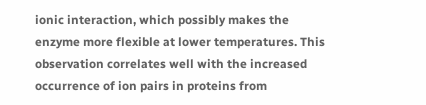ionic interaction, which possibly makes the enzyme more flexible at lower temperatures. This observation correlates well with the increased occurrence of ion pairs in proteins from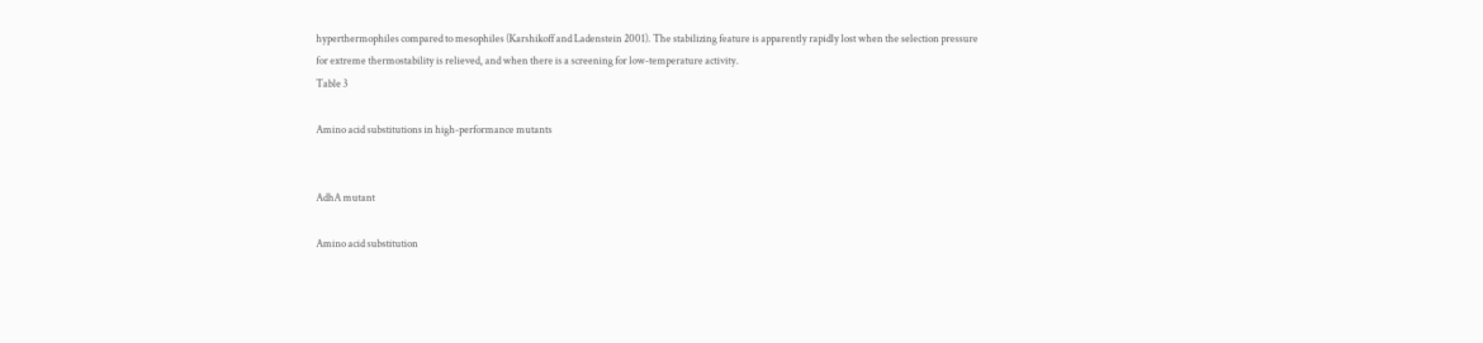hyperthermophiles compared to mesophiles (Karshikoff and Ladenstein 2001). The stabilizing feature is apparently rapidly lost when the selection pressure for extreme thermostability is relieved, and when there is a screening for low-temperature activity.
Table 3

Amino acid substitutions in high-performance mutants


AdhA mutant

Amino acid substitution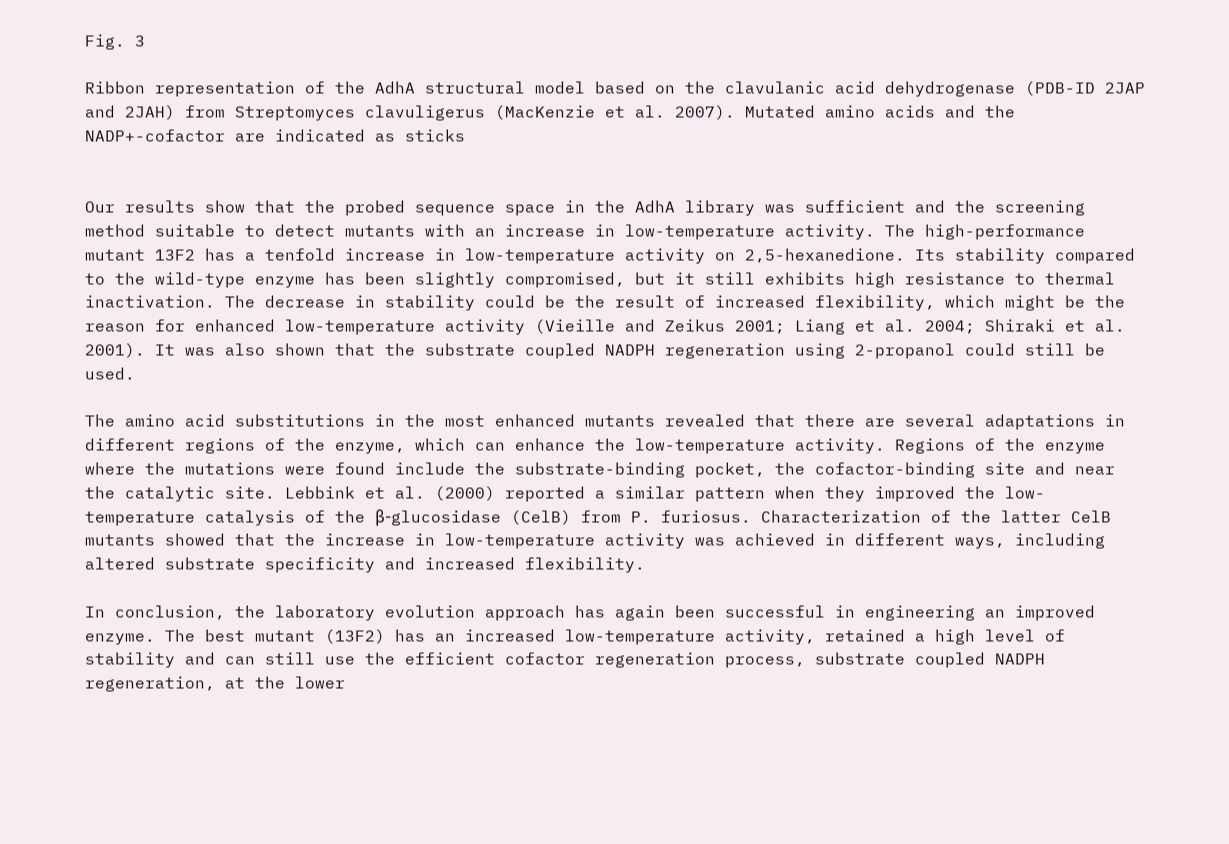Fig. 3

Ribbon representation of the AdhA structural model based on the clavulanic acid dehydrogenase (PDB-ID 2JAP and 2JAH) from Streptomyces clavuligerus (MacKenzie et al. 2007). Mutated amino acids and the NADP+-cofactor are indicated as sticks


Our results show that the probed sequence space in the AdhA library was sufficient and the screening method suitable to detect mutants with an increase in low-temperature activity. The high-performance mutant 13F2 has a tenfold increase in low-temperature activity on 2,5-hexanedione. Its stability compared to the wild-type enzyme has been slightly compromised, but it still exhibits high resistance to thermal inactivation. The decrease in stability could be the result of increased flexibility, which might be the reason for enhanced low-temperature activity (Vieille and Zeikus 2001; Liang et al. 2004; Shiraki et al. 2001). It was also shown that the substrate coupled NADPH regeneration using 2-propanol could still be used.

The amino acid substitutions in the most enhanced mutants revealed that there are several adaptations in different regions of the enzyme, which can enhance the low-temperature activity. Regions of the enzyme where the mutations were found include the substrate-binding pocket, the cofactor-binding site and near the catalytic site. Lebbink et al. (2000) reported a similar pattern when they improved the low-temperature catalysis of the β-glucosidase (CelB) from P. furiosus. Characterization of the latter CelB mutants showed that the increase in low-temperature activity was achieved in different ways, including altered substrate specificity and increased flexibility.

In conclusion, the laboratory evolution approach has again been successful in engineering an improved enzyme. The best mutant (13F2) has an increased low-temperature activity, retained a high level of stability and can still use the efficient cofactor regeneration process, substrate coupled NADPH regeneration, at the lower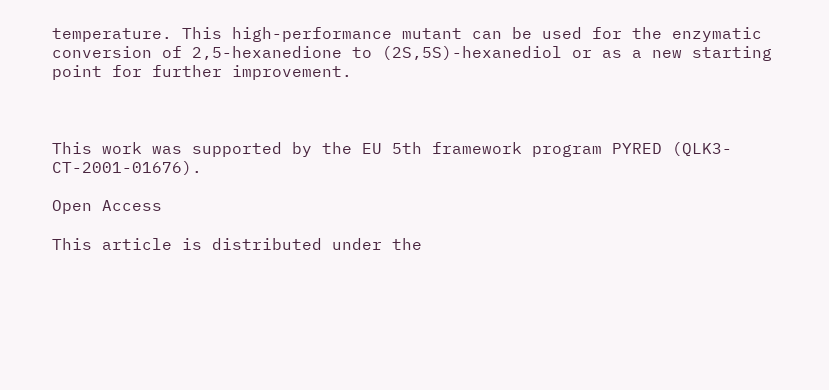temperature. This high-performance mutant can be used for the enzymatic conversion of 2,5-hexanedione to (2S,5S)-hexanediol or as a new starting point for further improvement.



This work was supported by the EU 5th framework program PYRED (QLK3-CT-2001-01676).

Open Access

This article is distributed under the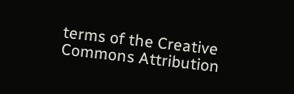terms of the Creative Commons Attribution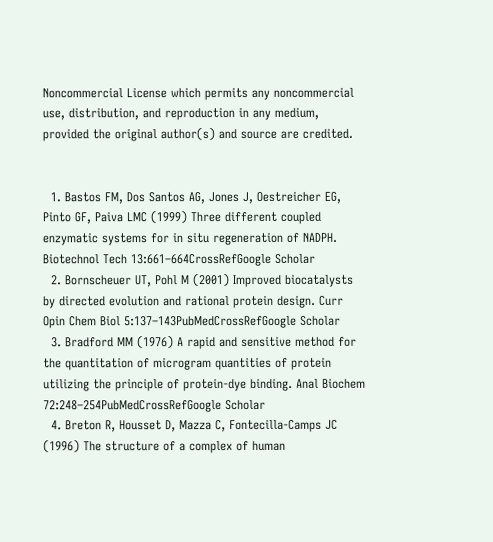Noncommercial License which permits any noncommercial use, distribution, and reproduction in any medium, provided the original author(s) and source are credited.


  1. Bastos FM, Dos Santos AG, Jones J, Oestreicher EG, Pinto GF, Paiva LMC (1999) Three different coupled enzymatic systems for in situ regeneration of NADPH. Biotechnol Tech 13:661–664CrossRefGoogle Scholar
  2. Bornscheuer UT, Pohl M (2001) Improved biocatalysts by directed evolution and rational protein design. Curr Opin Chem Biol 5:137–143PubMedCrossRefGoogle Scholar
  3. Bradford MM (1976) A rapid and sensitive method for the quantitation of microgram quantities of protein utilizing the principle of protein-dye binding. Anal Biochem 72:248–254PubMedCrossRefGoogle Scholar
  4. Breton R, Housset D, Mazza C, Fontecilla-Camps JC (1996) The structure of a complex of human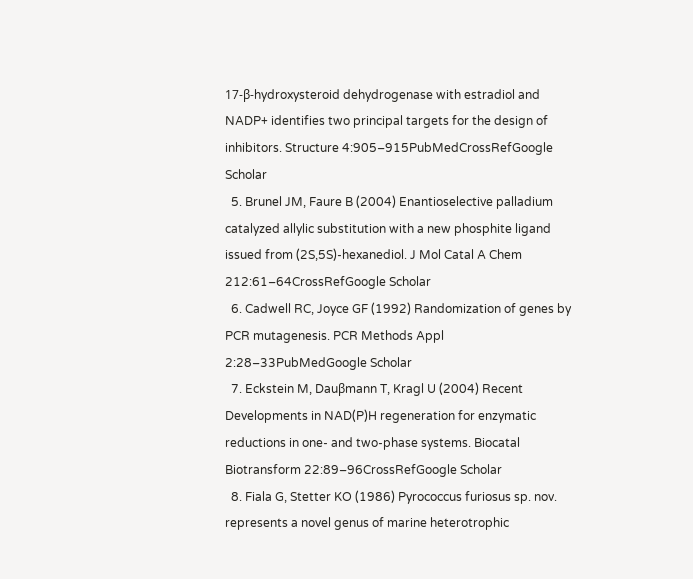17-β-hydroxysteroid dehydrogenase with estradiol and NADP+ identifies two principal targets for the design of inhibitors. Structure 4:905–915PubMedCrossRefGoogle Scholar
  5. Brunel JM, Faure B (2004) Enantioselective palladium catalyzed allylic substitution with a new phosphite ligand issued from (2S,5S)-hexanediol. J Mol Catal A Chem 212:61–64CrossRefGoogle Scholar
  6. Cadwell RC, Joyce GF (1992) Randomization of genes by PCR mutagenesis. PCR Methods Appl 2:28–33PubMedGoogle Scholar
  7. Eckstein M, Dauβmann T, Kragl U (2004) Recent Developments in NAD(P)H regeneration for enzymatic reductions in one- and two-phase systems. Biocatal Biotransform 22:89–96CrossRefGoogle Scholar
  8. Fiala G, Stetter KO (1986) Pyrococcus furiosus sp. nov. represents a novel genus of marine heterotrophic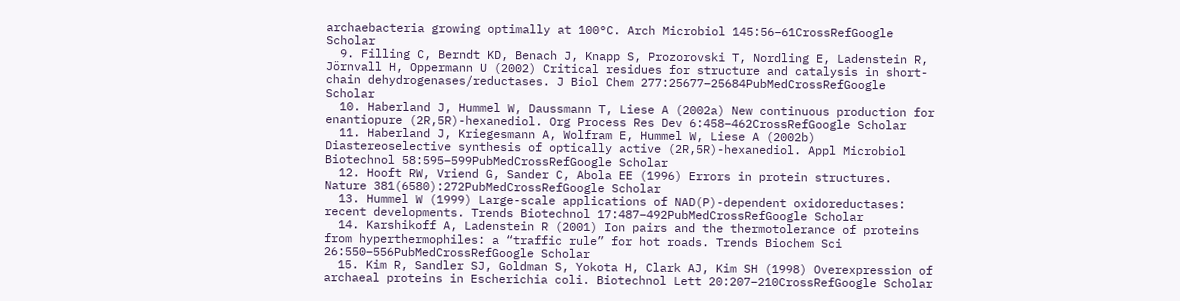archaebacteria growing optimally at 100°C. Arch Microbiol 145:56–61CrossRefGoogle Scholar
  9. Filling C, Berndt KD, Benach J, Knapp S, Prozorovski T, Nordling E, Ladenstein R, Jörnvall H, Oppermann U (2002) Critical residues for structure and catalysis in short-chain dehydrogenases/reductases. J Biol Chem 277:25677–25684PubMedCrossRefGoogle Scholar
  10. Haberland J, Hummel W, Daussmann T, Liese A (2002a) New continuous production for enantiopure (2R,5R)-hexanediol. Org Process Res Dev 6:458–462CrossRefGoogle Scholar
  11. Haberland J, Kriegesmann A, Wolfram E, Hummel W, Liese A (2002b) Diastereoselective synthesis of optically active (2R,5R)-hexanediol. Appl Microbiol Biotechnol 58:595–599PubMedCrossRefGoogle Scholar
  12. Hooft RW, Vriend G, Sander C, Abola EE (1996) Errors in protein structures. Nature 381(6580):272PubMedCrossRefGoogle Scholar
  13. Hummel W (1999) Large-scale applications of NAD(P)-dependent oxidoreductases: recent developments. Trends Biotechnol 17:487–492PubMedCrossRefGoogle Scholar
  14. Karshikoff A, Ladenstein R (2001) Ion pairs and the thermotolerance of proteins from hyperthermophiles: a “traffic rule” for hot roads. Trends Biochem Sci 26:550–556PubMedCrossRefGoogle Scholar
  15. Kim R, Sandler SJ, Goldman S, Yokota H, Clark AJ, Kim SH (1998) Overexpression of archaeal proteins in Escherichia coli. Biotechnol Lett 20:207–210CrossRefGoogle Scholar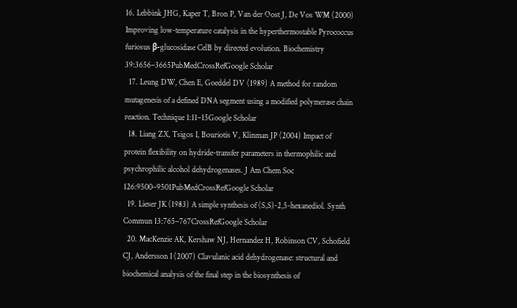16. Lebbink JHG, Kaper T, Bron P, Van der Oost J, De Vos WM (2000) Improving low-temperature catalysis in the hyperthermostable Pyrococcus furiosus β-glucosidase CelB by directed evolution. Biochemistry 39:3656–3665PubMedCrossRefGoogle Scholar
  17. Leung DW, Chen E, Goeddel DV (1989) A method for random mutagenesis of a defined DNA segment using a modified polymerase chain reaction. Technique 1:11–15Google Scholar
  18. Liang ZX, Tsigos I, Bouriotis V, Klinman JP (2004) Impact of protein flexibility on hydride-transfer parameters in thermophilic and psychrophilic alcohol dehydrogenases. J Am Chem Soc 126:9500–9501PubMedCrossRefGoogle Scholar
  19. Lieser JK (1983) A simple synthesis of (S,S)-2,5-hexanediol. Synth Commun 13:765–767CrossRefGoogle Scholar
  20. MacKenzie AK, Kershaw NJ, Hernandez H, Robinson CV, Schofield CJ, Andersson I (2007) Clavulanic acid dehydrogenase: structural and biochemical analysis of the final step in the biosynthesis of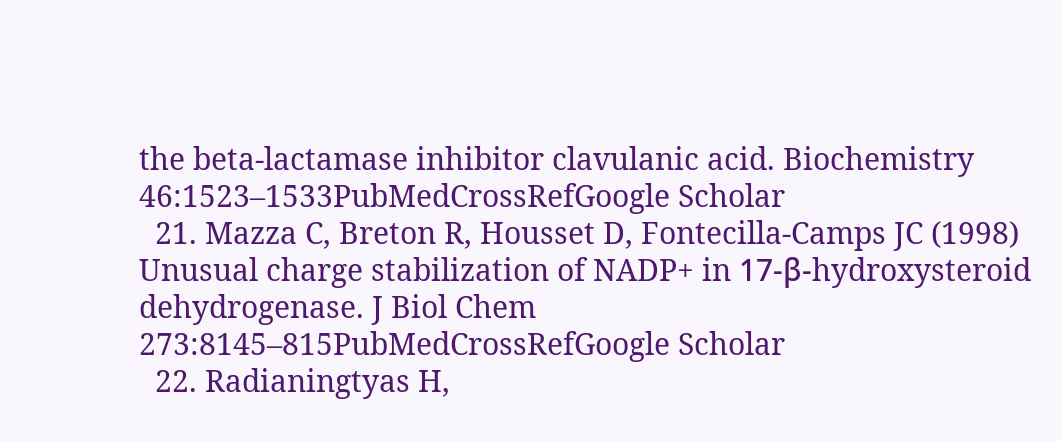the beta-lactamase inhibitor clavulanic acid. Biochemistry 46:1523–1533PubMedCrossRefGoogle Scholar
  21. Mazza C, Breton R, Housset D, Fontecilla-Camps JC (1998) Unusual charge stabilization of NADP+ in 17-β-hydroxysteroid dehydrogenase. J Biol Chem 273:8145–815PubMedCrossRefGoogle Scholar
  22. Radianingtyas H,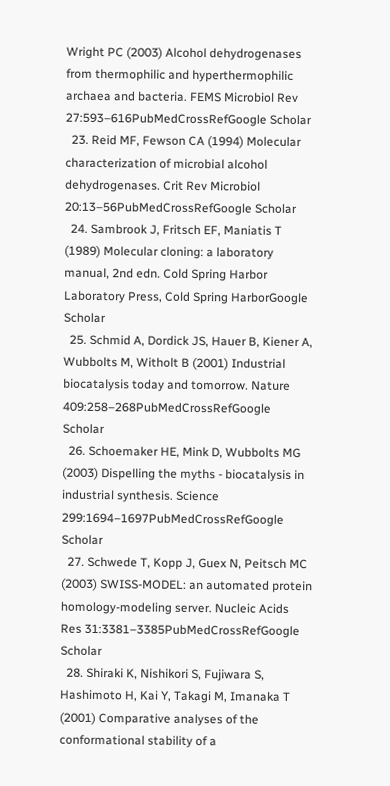Wright PC (2003) Alcohol dehydrogenases from thermophilic and hyperthermophilic archaea and bacteria. FEMS Microbiol Rev 27:593–616PubMedCrossRefGoogle Scholar
  23. Reid MF, Fewson CA (1994) Molecular characterization of microbial alcohol dehydrogenases. Crit Rev Microbiol 20:13–56PubMedCrossRefGoogle Scholar
  24. Sambrook J, Fritsch EF, Maniatis T (1989) Molecular cloning: a laboratory manual, 2nd edn. Cold Spring Harbor Laboratory Press, Cold Spring HarborGoogle Scholar
  25. Schmid A, Dordick JS, Hauer B, Kiener A, Wubbolts M, Witholt B (2001) Industrial biocatalysis today and tomorrow. Nature 409:258–268PubMedCrossRefGoogle Scholar
  26. Schoemaker HE, Mink D, Wubbolts MG (2003) Dispelling the myths - biocatalysis in industrial synthesis. Science 299:1694–1697PubMedCrossRefGoogle Scholar
  27. Schwede T, Kopp J, Guex N, Peitsch MC (2003) SWISS-MODEL: an automated protein homology-modeling server. Nucleic Acids Res 31:3381–3385PubMedCrossRefGoogle Scholar
  28. Shiraki K, Nishikori S, Fujiwara S, Hashimoto H, Kai Y, Takagi M, Imanaka T (2001) Comparative analyses of the conformational stability of a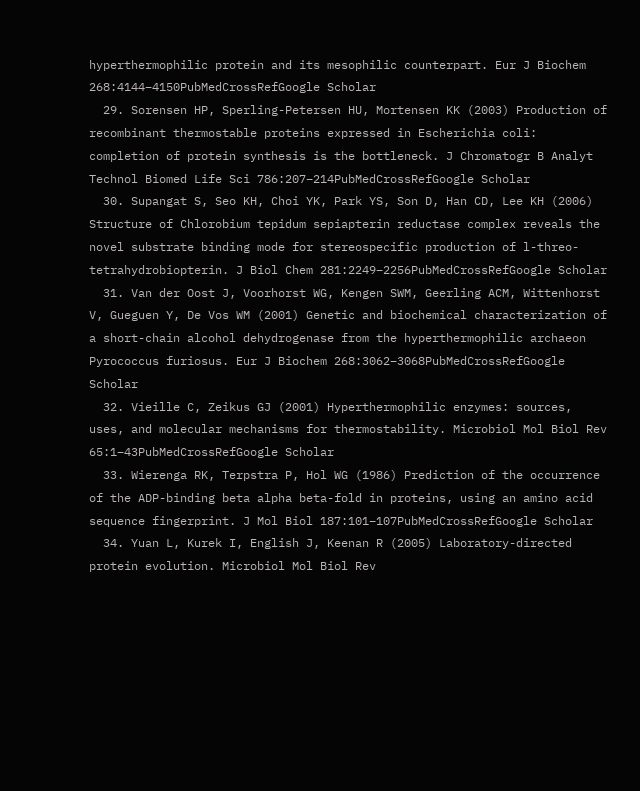hyperthermophilic protein and its mesophilic counterpart. Eur J Biochem 268:4144–4150PubMedCrossRefGoogle Scholar
  29. Sorensen HP, Sperling-Petersen HU, Mortensen KK (2003) Production of recombinant thermostable proteins expressed in Escherichia coli: completion of protein synthesis is the bottleneck. J Chromatogr B Analyt Technol Biomed Life Sci 786:207–214PubMedCrossRefGoogle Scholar
  30. Supangat S, Seo KH, Choi YK, Park YS, Son D, Han CD, Lee KH (2006) Structure of Chlorobium tepidum sepiapterin reductase complex reveals the novel substrate binding mode for stereospecific production of l-threo-tetrahydrobiopterin. J Biol Chem 281:2249–2256PubMedCrossRefGoogle Scholar
  31. Van der Oost J, Voorhorst WG, Kengen SWM, Geerling ACM, Wittenhorst V, Gueguen Y, De Vos WM (2001) Genetic and biochemical characterization of a short-chain alcohol dehydrogenase from the hyperthermophilic archaeon Pyrococcus furiosus. Eur J Biochem 268:3062–3068PubMedCrossRefGoogle Scholar
  32. Vieille C, Zeikus GJ (2001) Hyperthermophilic enzymes: sources, uses, and molecular mechanisms for thermostability. Microbiol Mol Biol Rev 65:1–43PubMedCrossRefGoogle Scholar
  33. Wierenga RK, Terpstra P, Hol WG (1986) Prediction of the occurrence of the ADP-binding beta alpha beta-fold in proteins, using an amino acid sequence fingerprint. J Mol Biol 187:101–107PubMedCrossRefGoogle Scholar
  34. Yuan L, Kurek I, English J, Keenan R (2005) Laboratory-directed protein evolution. Microbiol Mol Biol Rev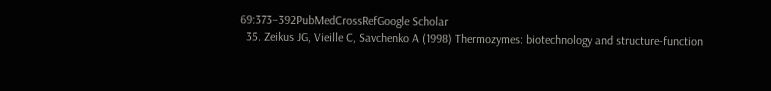69:373–392PubMedCrossRefGoogle Scholar
  35. Zeikus JG, Vieille C, Savchenko A (1998) Thermozymes: biotechnology and structure-function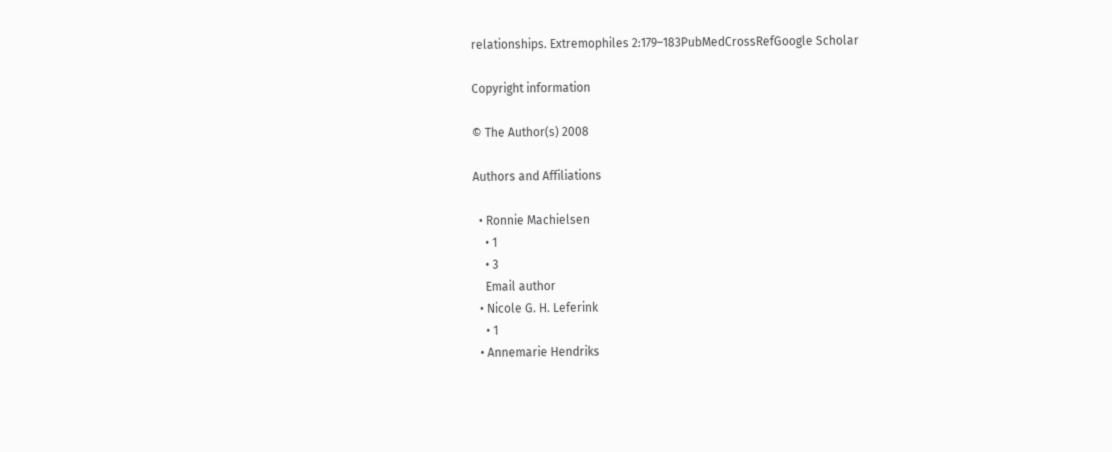relationships. Extremophiles 2:179–183PubMedCrossRefGoogle Scholar

Copyright information

© The Author(s) 2008

Authors and Affiliations

  • Ronnie Machielsen
    • 1
    • 3
    Email author
  • Nicole G. H. Leferink
    • 1
  • Annemarie Hendriks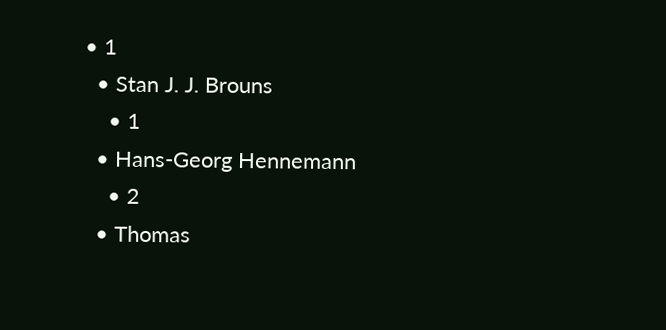• 1
  • Stan J. J. Brouns
    • 1
  • Hans-Georg Hennemann
    • 2
  • Thomas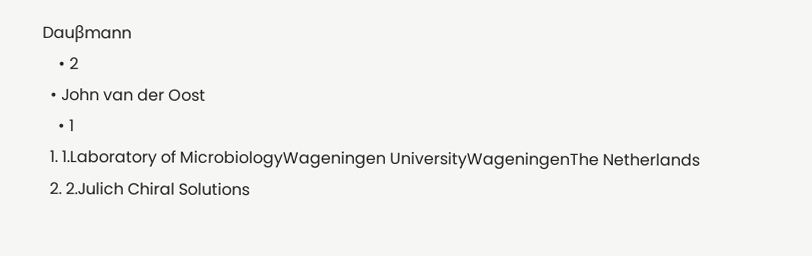Dauβmann
    • 2
  • John van der Oost
    • 1
  1. 1.Laboratory of MicrobiologyWageningen UniversityWageningenThe Netherlands
  2. 2.Julich Chiral Solutions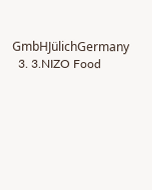GmbHJülichGermany
  3. 3.NIZO Food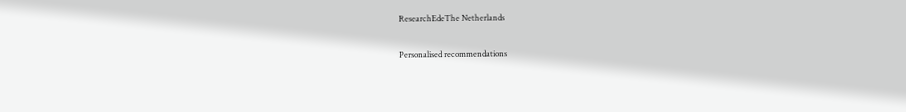ResearchEdeThe Netherlands

Personalised recommendations